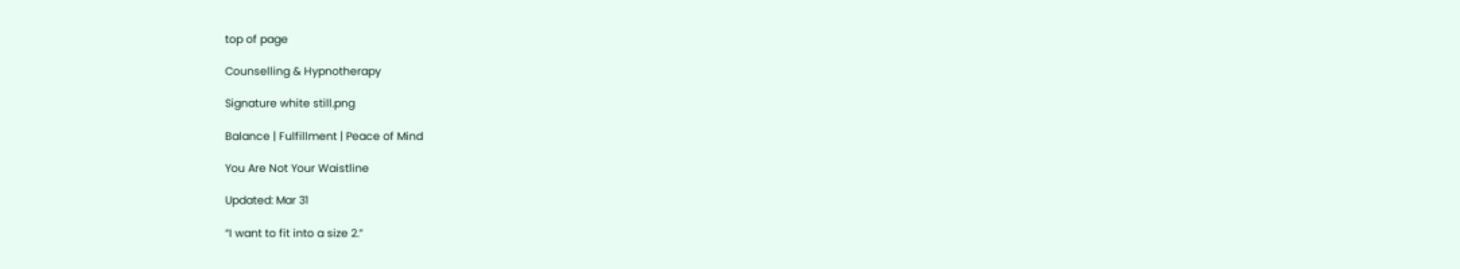top of page

Counselling & Hypnotherapy

Signature white still.png

Balance | Fulfillment | Peace of Mind

You Are Not Your Waistline

Updated: Mar 31

“I want to fit into a size 2.”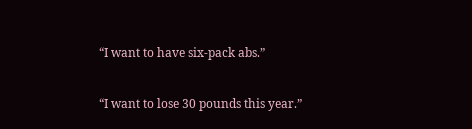“I want to have six-pack abs.”

“I want to lose 30 pounds this year.”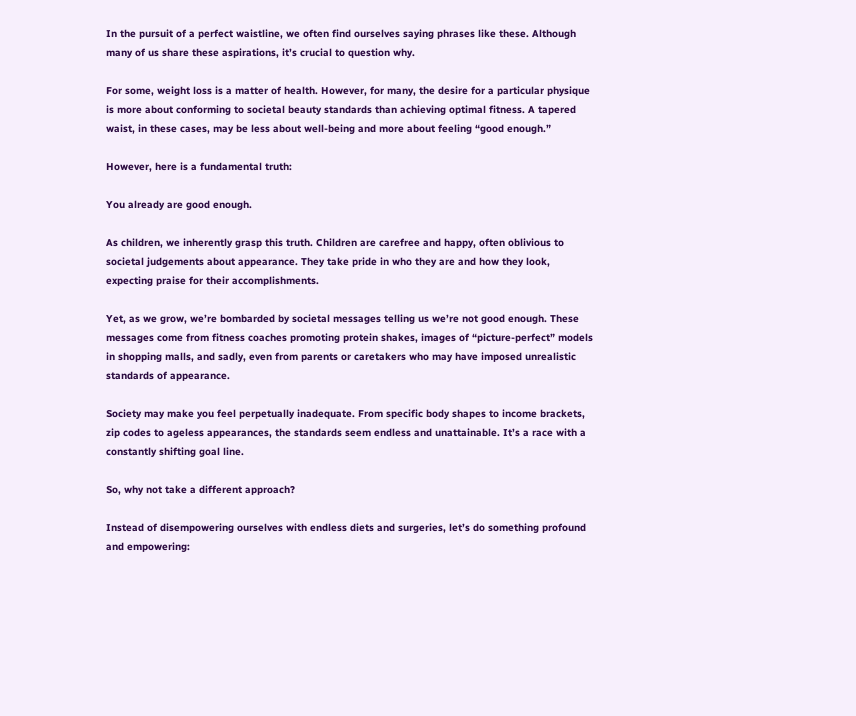In the pursuit of a perfect waistline, we often find ourselves saying phrases like these. Although many of us share these aspirations, it’s crucial to question why.

For some, weight loss is a matter of health. However, for many, the desire for a particular physique is more about conforming to societal beauty standards than achieving optimal fitness. A tapered waist, in these cases, may be less about well-being and more about feeling “good enough.”

However, here is a fundamental truth:

You already are good enough.

As children, we inherently grasp this truth. Children are carefree and happy, often oblivious to societal judgements about appearance. They take pride in who they are and how they look, expecting praise for their accomplishments.

Yet, as we grow, we’re bombarded by societal messages telling us we’re not good enough. These messages come from fitness coaches promoting protein shakes, images of “picture-perfect” models in shopping malls, and sadly, even from parents or caretakers who may have imposed unrealistic standards of appearance.

Society may make you feel perpetually inadequate. From specific body shapes to income brackets, zip codes to ageless appearances, the standards seem endless and unattainable. It’s a race with a constantly shifting goal line.

So, why not take a different approach?

Instead of disempowering ourselves with endless diets and surgeries, let’s do something profound and empowering: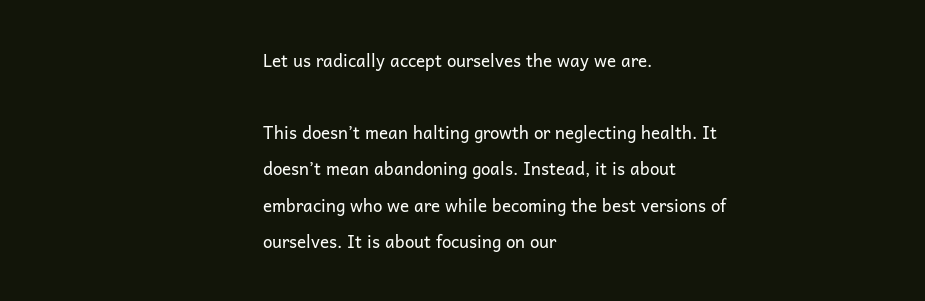Let us radically accept ourselves the way we are.

This doesn’t mean halting growth or neglecting health. It doesn’t mean abandoning goals. Instead, it is about embracing who we are while becoming the best versions of ourselves. It is about focusing on our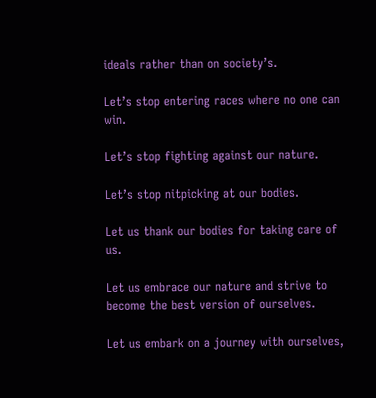ideals rather than on society’s.

Let’s stop entering races where no one can win.

Let’s stop fighting against our nature.

Let’s stop nitpicking at our bodies.

Let us thank our bodies for taking care of us.

Let us embrace our nature and strive to become the best version of ourselves.

Let us embark on a journey with ourselves,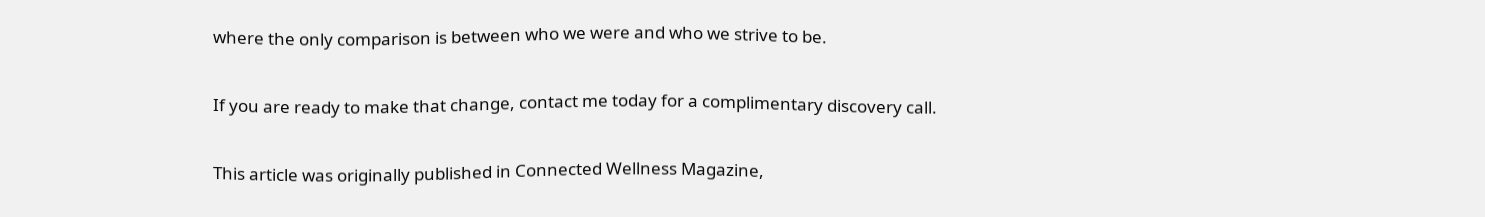where the only comparison is between who we were and who we strive to be.

If you are ready to make that change, contact me today for a complimentary discovery call.

This article was originally published in Connected Wellness Magazine,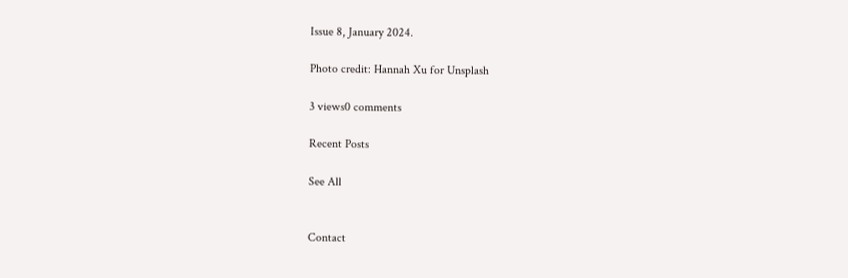Issue 8, January 2024.

Photo credit: Hannah Xu for Unsplash

3 views0 comments

Recent Posts

See All


Contact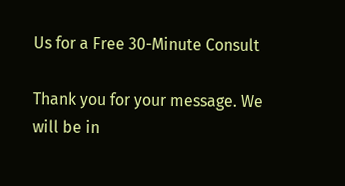Us for a Free 30-Minute Consult

Thank you for your message. We will be in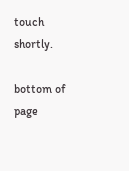touch shortly.

bottom of page